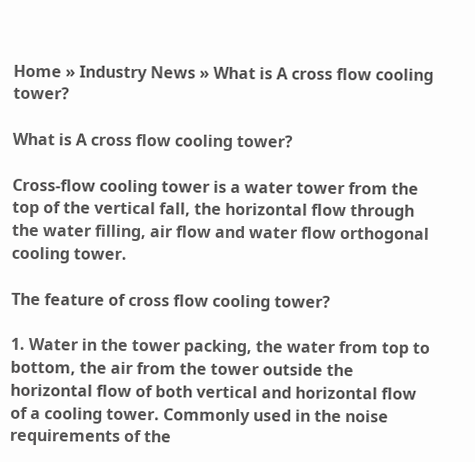Home » Industry News » What is A cross flow cooling tower?

What is A cross flow cooling tower?

Cross-flow cooling tower is a water tower from the top of the vertical fall, the horizontal flow through the water filling, air flow and water flow orthogonal cooling tower.

The feature of cross flow cooling tower?

1. Water in the tower packing, the water from top to bottom, the air from the tower outside the horizontal flow of both vertical and horizontal flow of a cooling tower. Commonly used in the noise requirements of the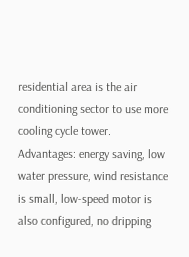residential area is the air conditioning sector to use more cooling cycle tower. Advantages: energy saving, low water pressure, wind resistance is small, low-speed motor is also configured, no dripping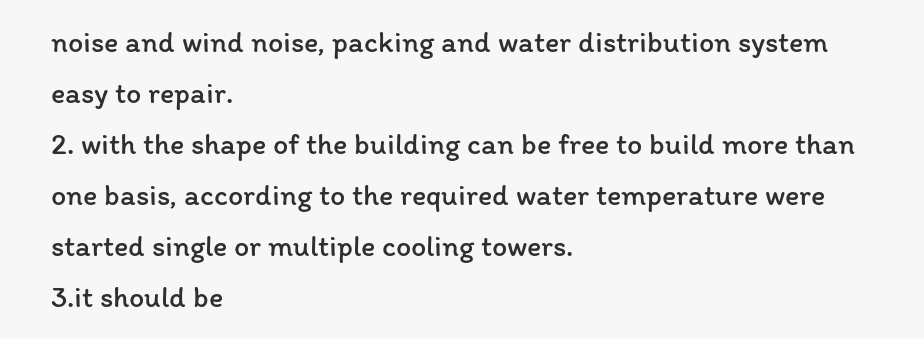noise and wind noise, packing and water distribution system easy to repair.
2. with the shape of the building can be free to build more than one basis, according to the required water temperature were started single or multiple cooling towers.
3.it should be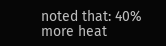noted that: 40% more heat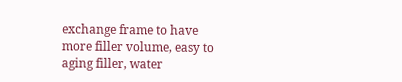exchange frame to have more filler volume, easy to aging filler, water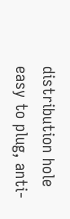distribution hole easy to plug, anti-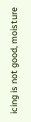icing is not good, moisture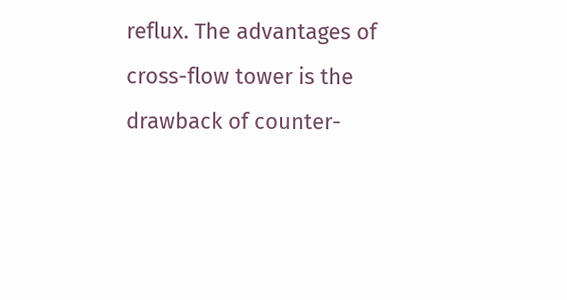reflux. The advantages of cross-flow tower is the drawback of counter-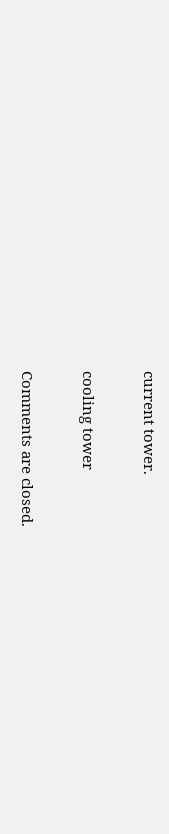current tower.

cooling tower

Comments are closed.